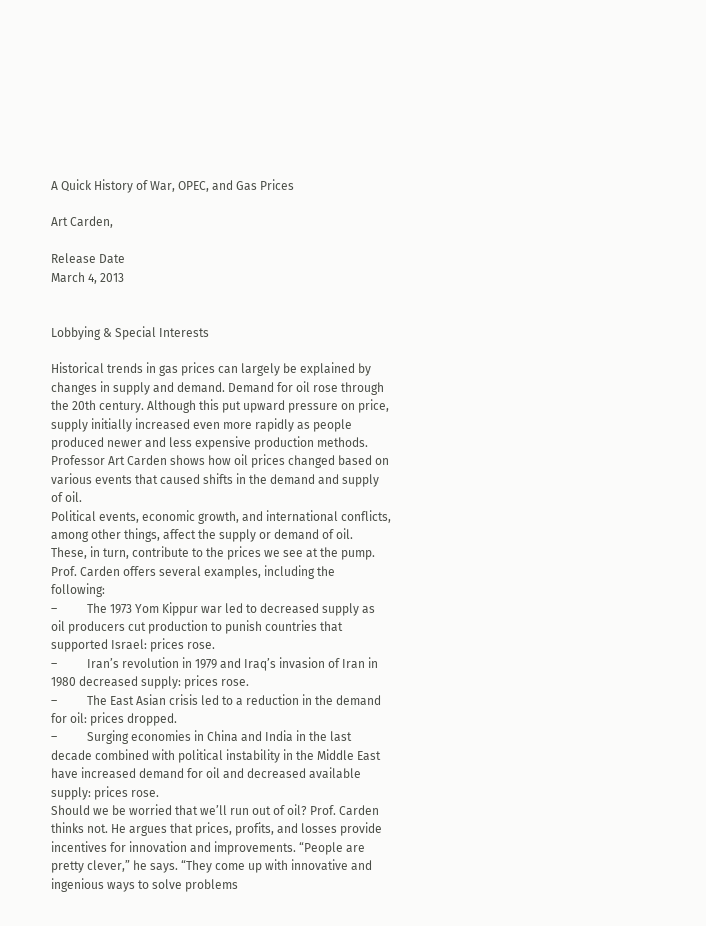A Quick History of War, OPEC, and Gas Prices

Art Carden,

Release Date
March 4, 2013


Lobbying & Special Interests

Historical trends in gas prices can largely be explained by changes in supply and demand. Demand for oil rose through the 20th century. Although this put upward pressure on price, supply initially increased even more rapidly as people produced newer and less expensive production methods. Professor Art Carden shows how oil prices changed based on various events that caused shifts in the demand and supply of oil.
Political events, economic growth, and international conflicts, among other things, affect the supply or demand of oil. These, in turn, contribute to the prices we see at the pump. Prof. Carden offers several examples, including the following:
–          The 1973 Yom Kippur war led to decreased supply as oil producers cut production to punish countries that supported Israel: prices rose.
–          Iran’s revolution in 1979 and Iraq’s invasion of Iran in 1980 decreased supply: prices rose.
–          The East Asian crisis led to a reduction in the demand for oil: prices dropped.
–          Surging economies in China and India in the last decade combined with political instability in the Middle East have increased demand for oil and decreased available supply: prices rose.
Should we be worried that we’ll run out of oil? Prof. Carden thinks not. He argues that prices, profits, and losses provide incentives for innovation and improvements. “People are pretty clever,” he says. “They come up with innovative and ingenious ways to solve problems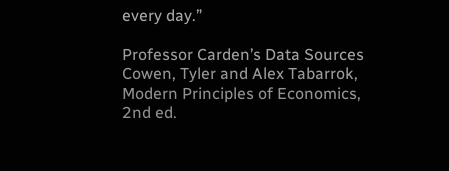every day.”

Professor Carden’s Data Sources
Cowen, Tyler and Alex Tabarrok, Modern Principles of Economics, 2nd ed.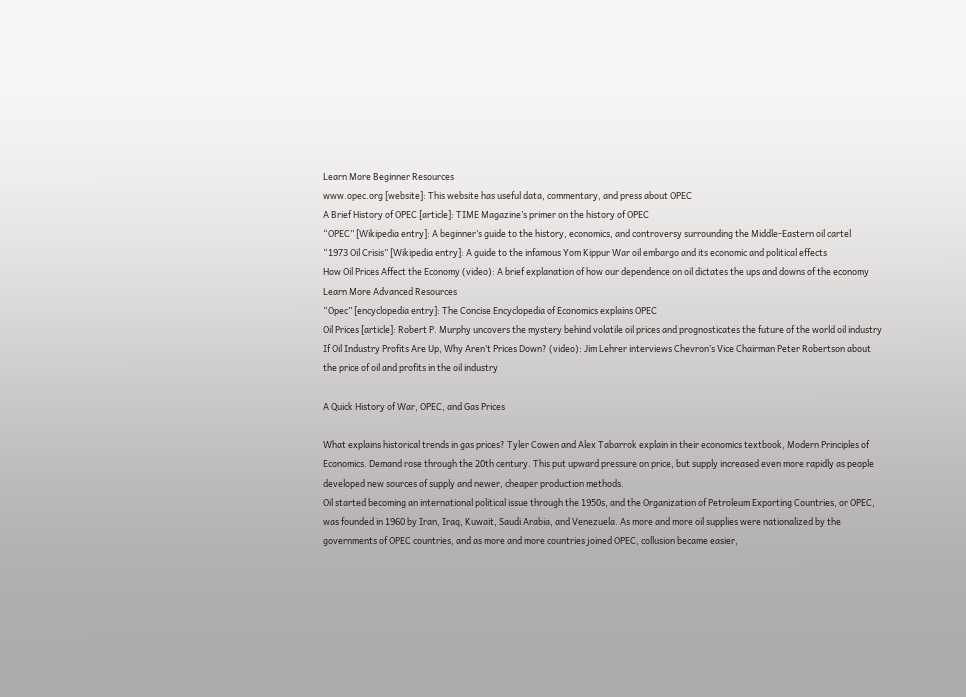Learn More Beginner Resources
www.opec.org [website]: This website has useful data, commentary, and press about OPEC
A Brief History of OPEC [article]: TIME Magazine’s primer on the history of OPEC
“OPEC” [Wikipedia entry]: A beginner’s guide to the history, economics, and controversy surrounding the Middle-Eastern oil cartel
“1973 Oil Crisis” [Wikipedia entry]: A guide to the infamous Yom Kippur War oil embargo and its economic and political effects
How Oil Prices Affect the Economy (video): A brief explanation of how our dependence on oil dictates the ups and downs of the economy
Learn More Advanced Resources
“Opec” [encyclopedia entry]: The Concise Encyclopedia of Economics explains OPEC
Oil Prices [article]: Robert P. Murphy uncovers the mystery behind volatile oil prices and prognosticates the future of the world oil industry
If Oil Industry Profits Are Up, Why Aren’t Prices Down? (video): Jim Lehrer interviews Chevron’s Vice Chairman Peter Robertson about the price of oil and profits in the oil industry

A Quick History of War, OPEC, and Gas Prices

What explains historical trends in gas prices? Tyler Cowen and Alex Tabarrok explain in their economics textbook, Modern Principles of Economics. Demand rose through the 20th century. This put upward pressure on price, but supply increased even more rapidly as people developed new sources of supply and newer, cheaper production methods.
Oil started becoming an international political issue through the 1950s, and the Organization of Petroleum Exporting Countries, or OPEC, was founded in 1960 by Iran, Iraq, Kuwait, Saudi Arabia, and Venezuela. As more and more oil supplies were nationalized by the governments of OPEC countries, and as more and more countries joined OPEC, collusion became easier,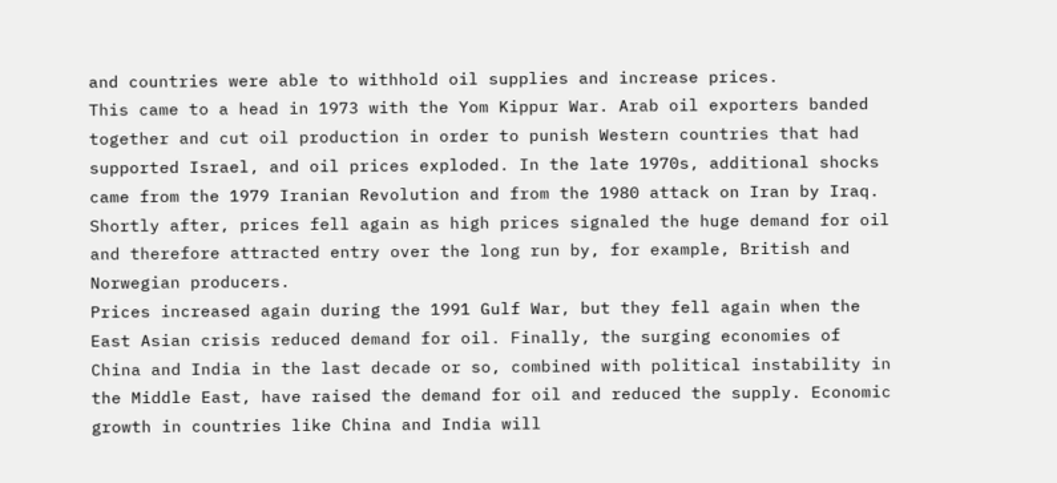and countries were able to withhold oil supplies and increase prices.
This came to a head in 1973 with the Yom Kippur War. Arab oil exporters banded together and cut oil production in order to punish Western countries that had supported Israel, and oil prices exploded. In the late 1970s, additional shocks came from the 1979 Iranian Revolution and from the 1980 attack on Iran by Iraq. Shortly after, prices fell again as high prices signaled the huge demand for oil and therefore attracted entry over the long run by, for example, British and Norwegian producers.
Prices increased again during the 1991 Gulf War, but they fell again when the East Asian crisis reduced demand for oil. Finally, the surging economies of China and India in the last decade or so, combined with political instability in the Middle East, have raised the demand for oil and reduced the supply. Economic growth in countries like China and India will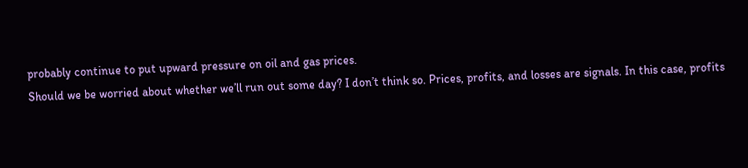probably continue to put upward pressure on oil and gas prices.
Should we be worried about whether we’ll run out some day? I don’t think so. Prices, profits, and losses are signals. In this case, profits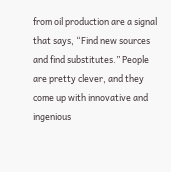from oil production are a signal that says, “Find new sources and find substitutes.” People are pretty clever, and they come up with innovative and ingenious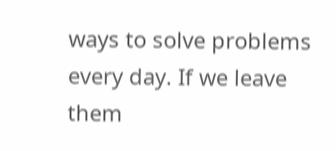ways to solve problems every day. If we leave them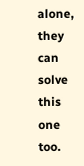alone, they can solve this one too.